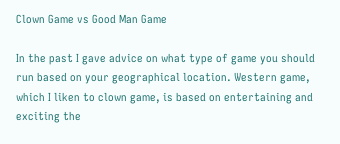Clown Game vs Good Man Game

In the past I gave advice on what type of game you should run based on your geographical location. Western game, which I liken to clown game, is based on entertaining and exciting the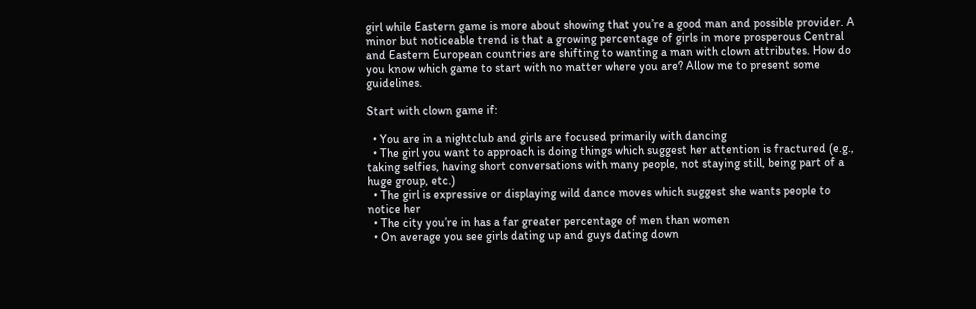girl while Eastern game is more about showing that you’re a good man and possible provider. A minor but noticeable trend is that a growing percentage of girls in more prosperous Central and Eastern European countries are shifting to wanting a man with clown attributes. How do you know which game to start with no matter where you are? Allow me to present some guidelines.

Start with clown game if:

  • You are in a nightclub and girls are focused primarily with dancing
  • The girl you want to approach is doing things which suggest her attention is fractured (e.g., taking selfies, having short conversations with many people, not staying still, being part of a huge group, etc.)
  • The girl is expressive or displaying wild dance moves which suggest she wants people to notice her
  • The city you’re in has a far greater percentage of men than women
  • On average you see girls dating up and guys dating down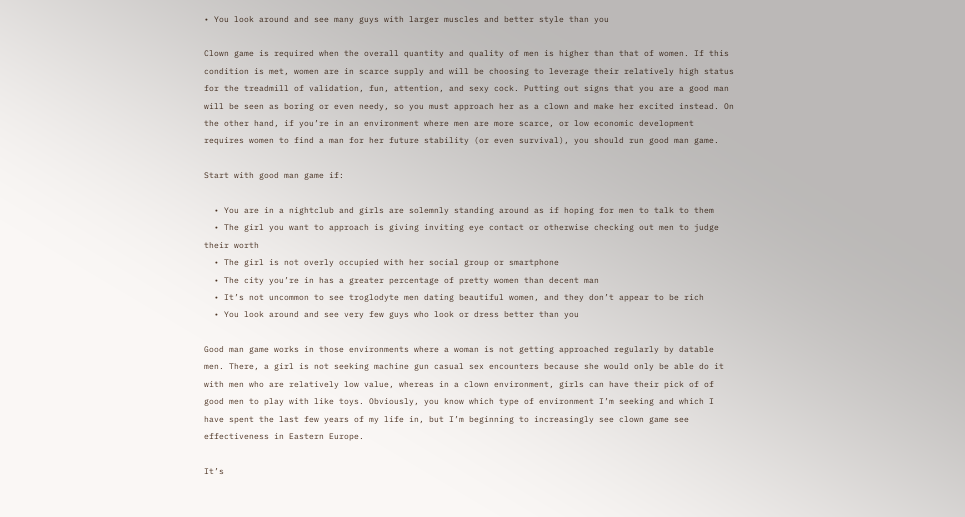• You look around and see many guys with larger muscles and better style than you

Clown game is required when the overall quantity and quality of men is higher than that of women. If this condition is met, women are in scarce supply and will be choosing to leverage their relatively high status for the treadmill of validation, fun, attention, and sexy cock. Putting out signs that you are a good man will be seen as boring or even needy, so you must approach her as a clown and make her excited instead. On the other hand, if you’re in an environment where men are more scarce, or low economic development requires women to find a man for her future stability (or even survival), you should run good man game.

Start with good man game if:

  • You are in a nightclub and girls are solemnly standing around as if hoping for men to talk to them
  • The girl you want to approach is giving inviting eye contact or otherwise checking out men to judge their worth
  • The girl is not overly occupied with her social group or smartphone
  • The city you’re in has a greater percentage of pretty women than decent man
  • It’s not uncommon to see troglodyte men dating beautiful women, and they don’t appear to be rich
  • You look around and see very few guys who look or dress better than you

Good man game works in those environments where a woman is not getting approached regularly by datable men. There, a girl is not seeking machine gun casual sex encounters because she would only be able do it with men who are relatively low value, whereas in a clown environment, girls can have their pick of of good men to play with like toys. Obviously, you know which type of environment I’m seeking and which I have spent the last few years of my life in, but I’m beginning to increasingly see clown game see effectiveness in Eastern Europe.

It’s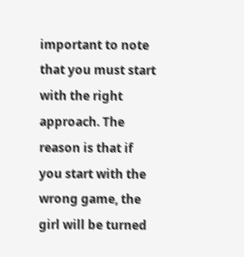important to note that you must start with the right approach. The reason is that if you start with the wrong game, the girl will be turned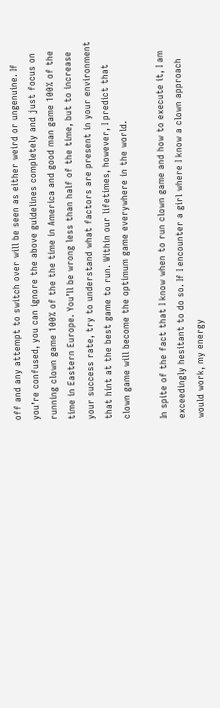off and any attempt to switch over will be seen as either weird or ungenuine. If you’re confused, you can ignore the above guidelines completely and just focus on running clown game 100% of the the time in America and good man game 100% of the time in Eastern Europe. You’ll be wrong less than half of the time, but to increase your success rate, try to understand what factors are present in your environment that hint at the best game to run. Within our lifetimes, however, I predict that clown game will become the optimum game everywhere in the world.

In spite of the fact that I know when to run clown game and how to execute it, I am exceedingly hesitant to do so. If I encounter a girl where I know a clown approach would work, my energy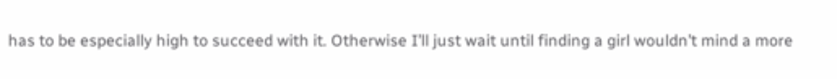has to be especially high to succeed with it. Otherwise I’ll just wait until finding a girl wouldn’t mind a more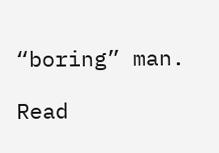“boring” man.

Read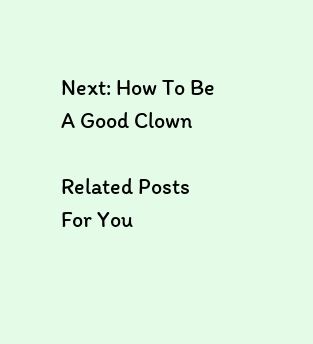Next: How To Be A Good Clown

Related Posts For You